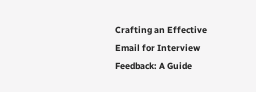Crafting an Effective Email for Interview Feedback: A Guide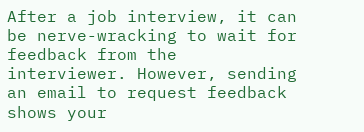After a job interview, it can be nerve-wracking to wait for feedback from the interviewer. However, sending an email to request feedback shows your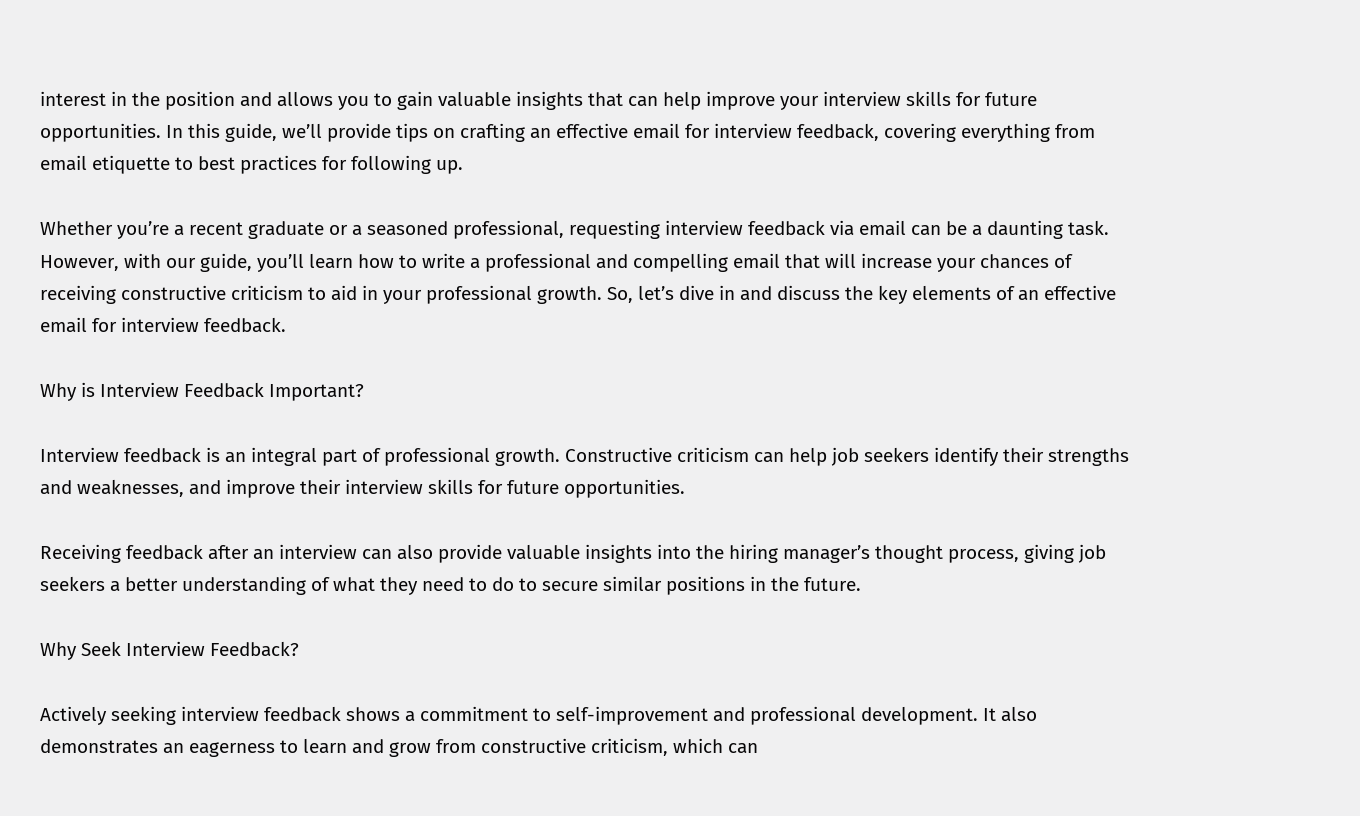interest in the position and allows you to gain valuable insights that can help improve your interview skills for future opportunities. In this guide, we’ll provide tips on crafting an effective email for interview feedback, covering everything from email etiquette to best practices for following up.

Whether you’re a recent graduate or a seasoned professional, requesting interview feedback via email can be a daunting task. However, with our guide, you’ll learn how to write a professional and compelling email that will increase your chances of receiving constructive criticism to aid in your professional growth. So, let’s dive in and discuss the key elements of an effective email for interview feedback.

Why is Interview Feedback Important?

Interview feedback is an integral part of professional growth. Constructive criticism can help job seekers identify their strengths and weaknesses, and improve their interview skills for future opportunities.

Receiving feedback after an interview can also provide valuable insights into the hiring manager’s thought process, giving job seekers a better understanding of what they need to do to secure similar positions in the future.

Why Seek Interview Feedback?

Actively seeking interview feedback shows a commitment to self-improvement and professional development. It also demonstrates an eagerness to learn and grow from constructive criticism, which can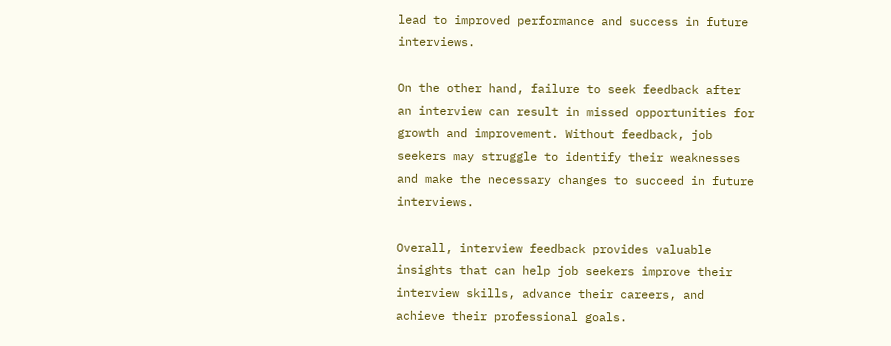lead to improved performance and success in future interviews.

On the other hand, failure to seek feedback after an interview can result in missed opportunities for growth and improvement. Without feedback, job seekers may struggle to identify their weaknesses and make the necessary changes to succeed in future interviews.

Overall, interview feedback provides valuable insights that can help job seekers improve their interview skills, advance their careers, and achieve their professional goals.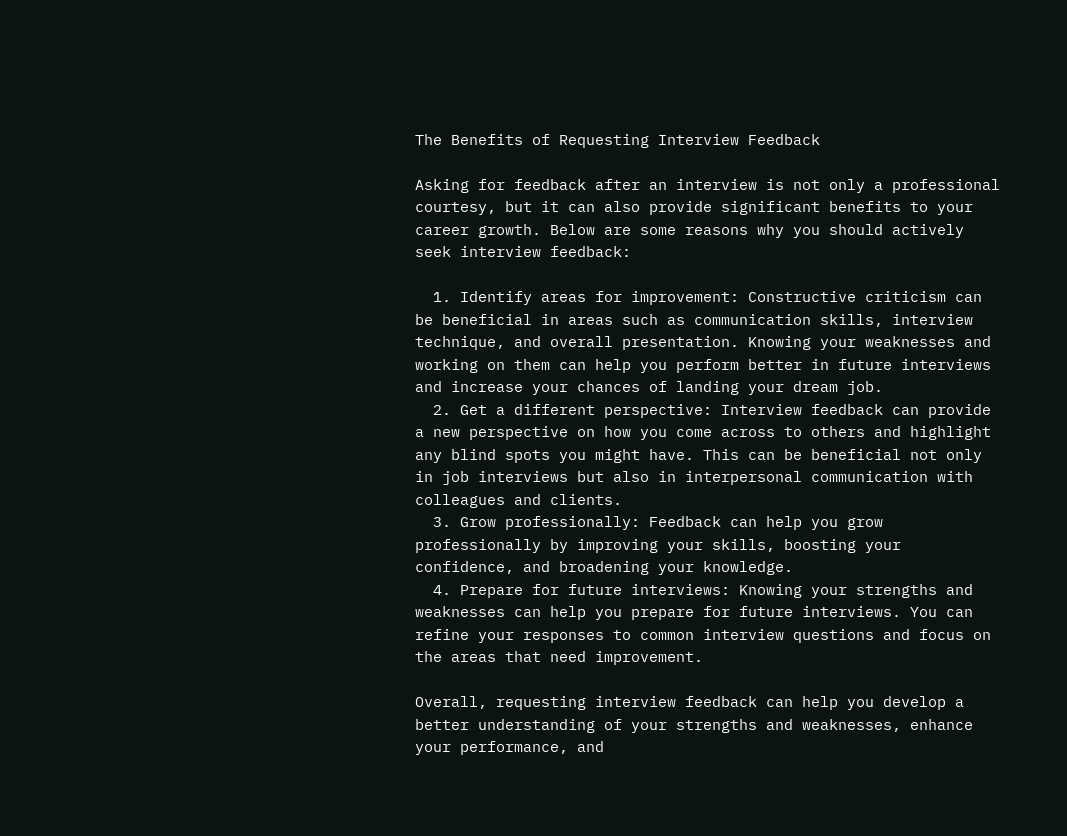The Benefits of Requesting Interview Feedback

Asking for feedback after an interview is not only a professional courtesy, but it can also provide significant benefits to your career growth. Below are some reasons why you should actively seek interview feedback:

  1. Identify areas for improvement: Constructive criticism can be beneficial in areas such as communication skills, interview technique, and overall presentation. Knowing your weaknesses and working on them can help you perform better in future interviews and increase your chances of landing your dream job.
  2. Get a different perspective: Interview feedback can provide a new perspective on how you come across to others and highlight any blind spots you might have. This can be beneficial not only in job interviews but also in interpersonal communication with colleagues and clients.
  3. Grow professionally: Feedback can help you grow professionally by improving your skills, boosting your confidence, and broadening your knowledge.
  4. Prepare for future interviews: Knowing your strengths and weaknesses can help you prepare for future interviews. You can refine your responses to common interview questions and focus on the areas that need improvement.

Overall, requesting interview feedback can help you develop a better understanding of your strengths and weaknesses, enhance your performance, and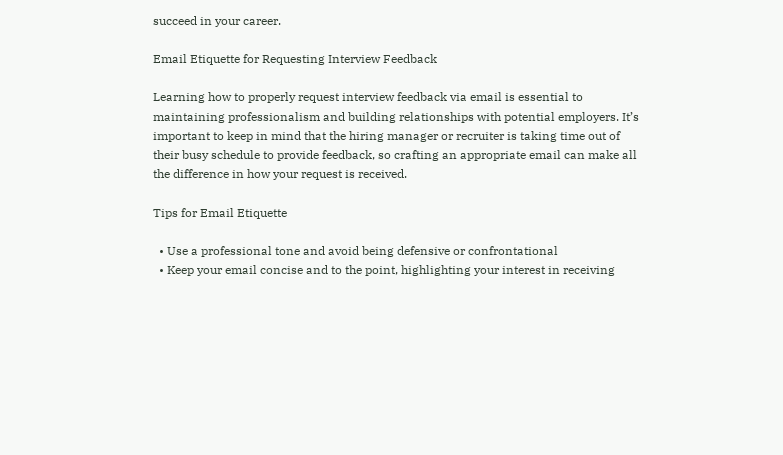succeed in your career.

Email Etiquette for Requesting Interview Feedback

Learning how to properly request interview feedback via email is essential to maintaining professionalism and building relationships with potential employers. It’s important to keep in mind that the hiring manager or recruiter is taking time out of their busy schedule to provide feedback, so crafting an appropriate email can make all the difference in how your request is received.

Tips for Email Etiquette

  • Use a professional tone and avoid being defensive or confrontational
  • Keep your email concise and to the point, highlighting your interest in receiving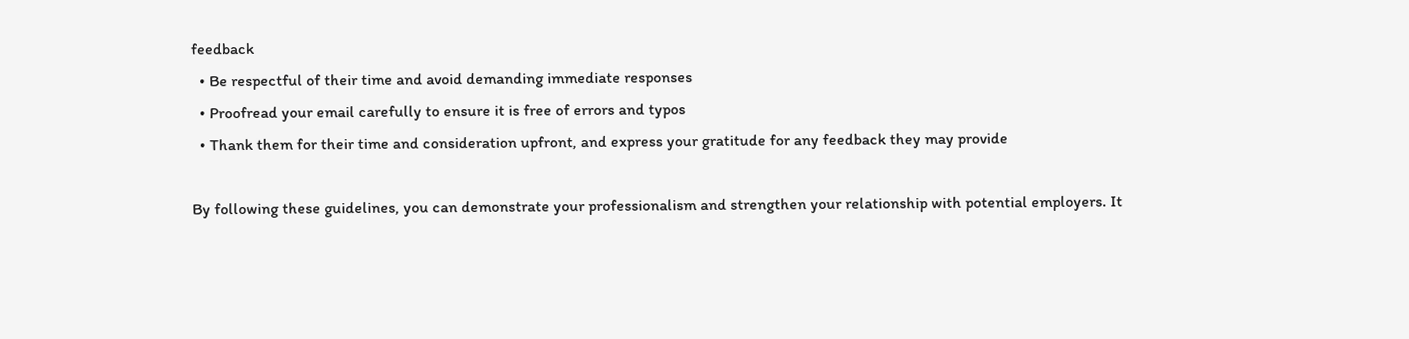feedback
  • Be respectful of their time and avoid demanding immediate responses
  • Proofread your email carefully to ensure it is free of errors and typos
  • Thank them for their time and consideration upfront, and express your gratitude for any feedback they may provide

By following these guidelines, you can demonstrate your professionalism and strengthen your relationship with potential employers. It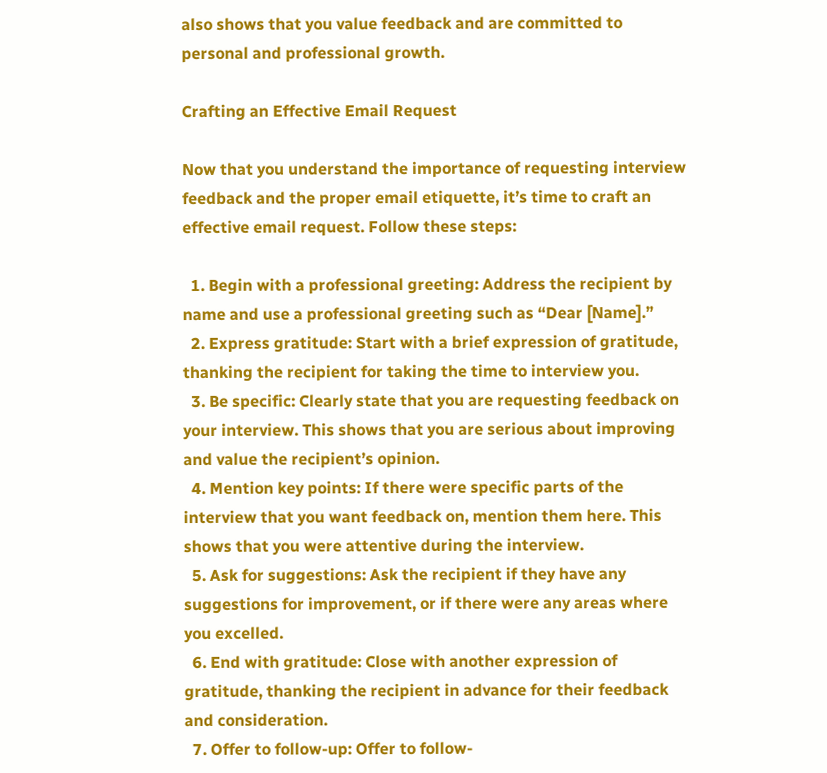also shows that you value feedback and are committed to personal and professional growth.

Crafting an Effective Email Request

Now that you understand the importance of requesting interview feedback and the proper email etiquette, it’s time to craft an effective email request. Follow these steps:

  1. Begin with a professional greeting: Address the recipient by name and use a professional greeting such as “Dear [Name].”
  2. Express gratitude: Start with a brief expression of gratitude, thanking the recipient for taking the time to interview you.
  3. Be specific: Clearly state that you are requesting feedback on your interview. This shows that you are serious about improving and value the recipient’s opinion.
  4. Mention key points: If there were specific parts of the interview that you want feedback on, mention them here. This shows that you were attentive during the interview.
  5. Ask for suggestions: Ask the recipient if they have any suggestions for improvement, or if there were any areas where you excelled.
  6. End with gratitude: Close with another expression of gratitude, thanking the recipient in advance for their feedback and consideration.
  7. Offer to follow-up: Offer to follow-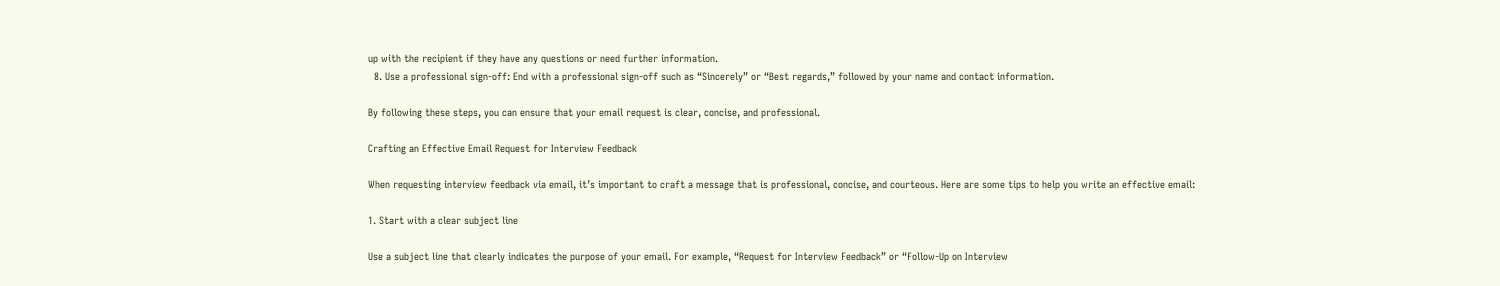up with the recipient if they have any questions or need further information.
  8. Use a professional sign-off: End with a professional sign-off such as “Sincerely” or “Best regards,” followed by your name and contact information.

By following these steps, you can ensure that your email request is clear, concise, and professional.

Crafting an Effective Email Request for Interview Feedback

When requesting interview feedback via email, it’s important to craft a message that is professional, concise, and courteous. Here are some tips to help you write an effective email:

1. Start with a clear subject line

Use a subject line that clearly indicates the purpose of your email. For example, “Request for Interview Feedback” or “Follow-Up on Interview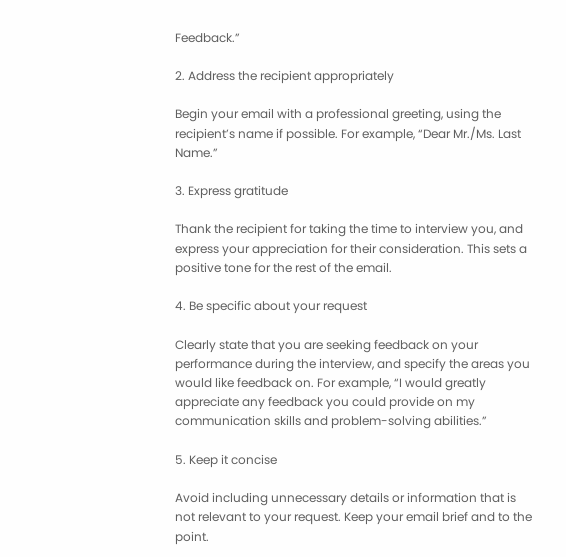Feedback.”

2. Address the recipient appropriately

Begin your email with a professional greeting, using the recipient’s name if possible. For example, “Dear Mr./Ms. Last Name.”

3. Express gratitude

Thank the recipient for taking the time to interview you, and express your appreciation for their consideration. This sets a positive tone for the rest of the email.

4. Be specific about your request

Clearly state that you are seeking feedback on your performance during the interview, and specify the areas you would like feedback on. For example, “I would greatly appreciate any feedback you could provide on my communication skills and problem-solving abilities.”

5. Keep it concise

Avoid including unnecessary details or information that is not relevant to your request. Keep your email brief and to the point.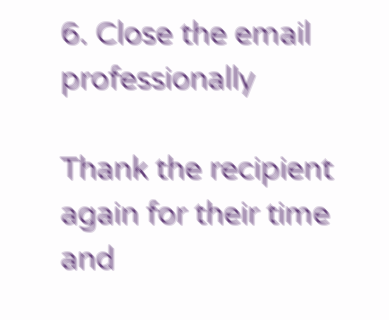6. Close the email professionally

Thank the recipient again for their time and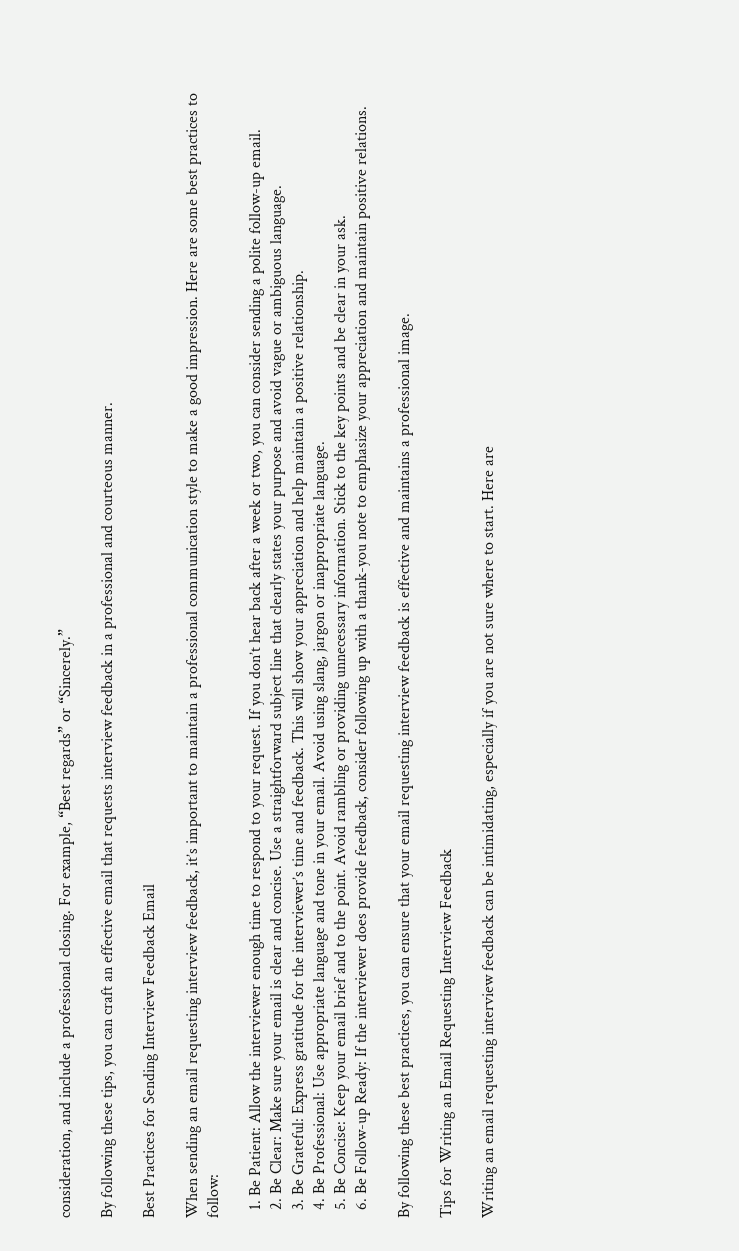consideration, and include a professional closing. For example, “Best regards” or “Sincerely.”

By following these tips, you can craft an effective email that requests interview feedback in a professional and courteous manner.

Best Practices for Sending Interview Feedback Email

When sending an email requesting interview feedback, it’s important to maintain a professional communication style to make a good impression. Here are some best practices to follow:

  1. Be Patient: Allow the interviewer enough time to respond to your request. If you don’t hear back after a week or two, you can consider sending a polite follow-up email.
  2. Be Clear: Make sure your email is clear and concise. Use a straightforward subject line that clearly states your purpose and avoid vague or ambiguous language.
  3. Be Grateful: Express gratitude for the interviewer’s time and feedback. This will show your appreciation and help maintain a positive relationship.
  4. Be Professional: Use appropriate language and tone in your email. Avoid using slang, jargon or inappropriate language.
  5. Be Concise: Keep your email brief and to the point. Avoid rambling or providing unnecessary information. Stick to the key points and be clear in your ask.
  6. Be Follow-up Ready: If the interviewer does provide feedback, consider following up with a thank-you note to emphasize your appreciation and maintain positive relations.

By following these best practices, you can ensure that your email requesting interview feedback is effective and maintains a professional image.

Tips for Writing an Email Requesting Interview Feedback

Writing an email requesting interview feedback can be intimidating, especially if you are not sure where to start. Here are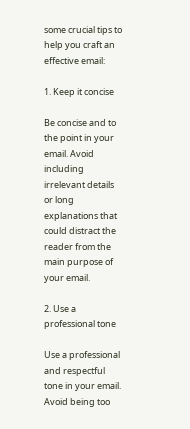some crucial tips to help you craft an effective email:

1. Keep it concise

Be concise and to the point in your email. Avoid including irrelevant details or long explanations that could distract the reader from the main purpose of your email.

2. Use a professional tone

Use a professional and respectful tone in your email. Avoid being too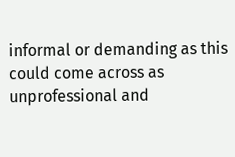informal or demanding as this could come across as unprofessional and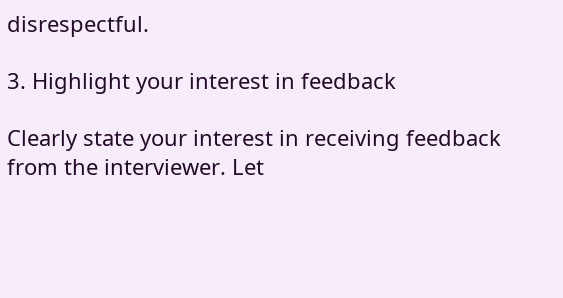disrespectful.

3. Highlight your interest in feedback

Clearly state your interest in receiving feedback from the interviewer. Let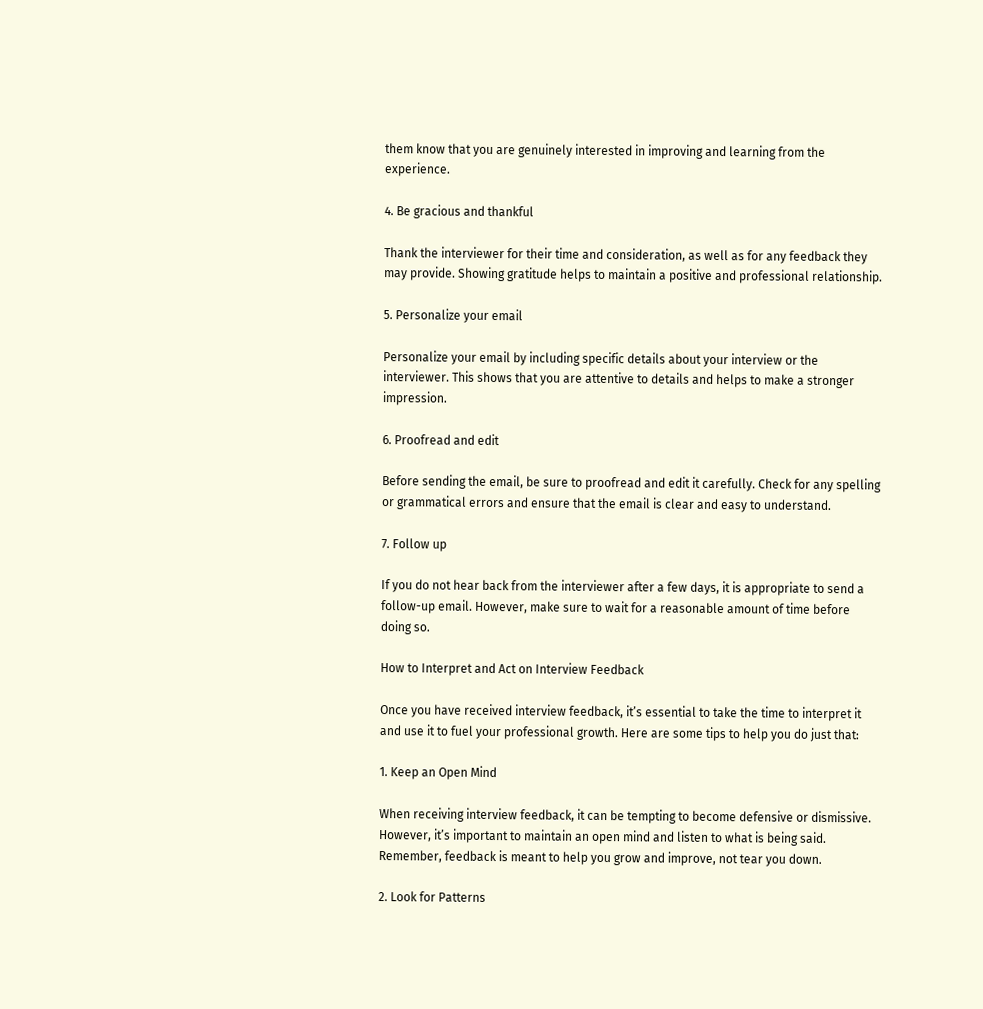them know that you are genuinely interested in improving and learning from the experience.

4. Be gracious and thankful

Thank the interviewer for their time and consideration, as well as for any feedback they may provide. Showing gratitude helps to maintain a positive and professional relationship.

5. Personalize your email

Personalize your email by including specific details about your interview or the interviewer. This shows that you are attentive to details and helps to make a stronger impression.

6. Proofread and edit

Before sending the email, be sure to proofread and edit it carefully. Check for any spelling or grammatical errors and ensure that the email is clear and easy to understand.

7. Follow up

If you do not hear back from the interviewer after a few days, it is appropriate to send a follow-up email. However, make sure to wait for a reasonable amount of time before doing so.

How to Interpret and Act on Interview Feedback

Once you have received interview feedback, it’s essential to take the time to interpret it and use it to fuel your professional growth. Here are some tips to help you do just that:

1. Keep an Open Mind

When receiving interview feedback, it can be tempting to become defensive or dismissive. However, it’s important to maintain an open mind and listen to what is being said. Remember, feedback is meant to help you grow and improve, not tear you down.

2. Look for Patterns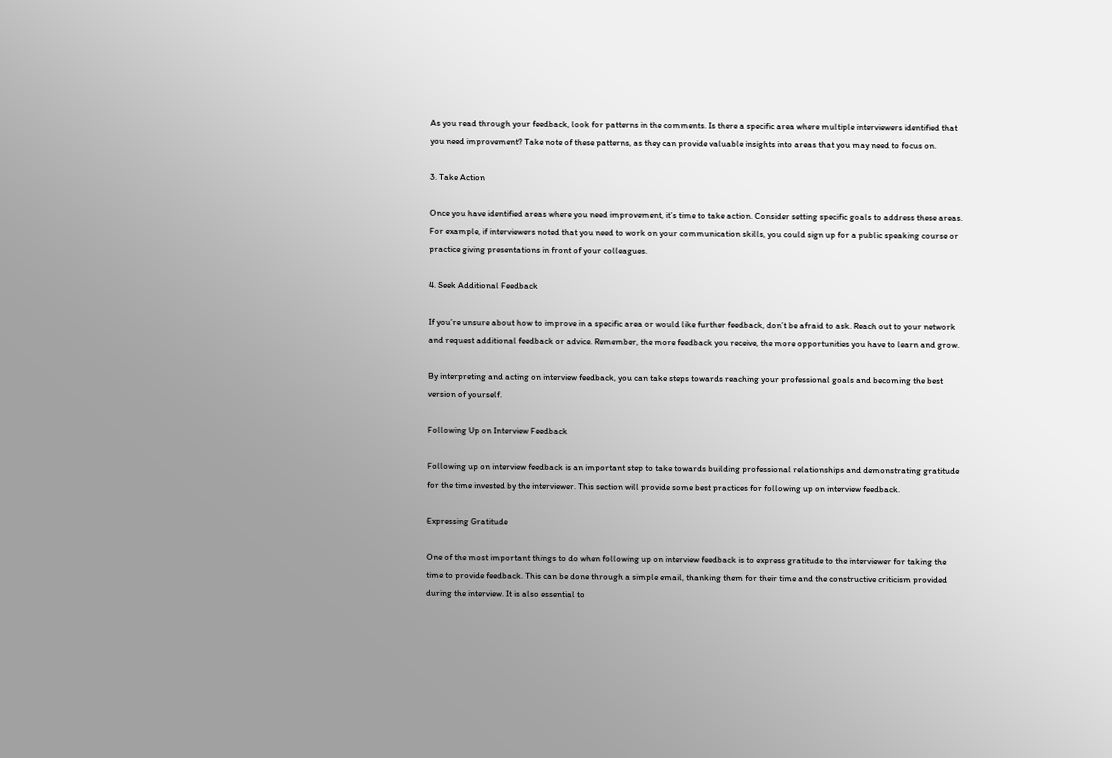As you read through your feedback, look for patterns in the comments. Is there a specific area where multiple interviewers identified that you need improvement? Take note of these patterns, as they can provide valuable insights into areas that you may need to focus on.

3. Take Action

Once you have identified areas where you need improvement, it’s time to take action. Consider setting specific goals to address these areas. For example, if interviewers noted that you need to work on your communication skills, you could sign up for a public speaking course or practice giving presentations in front of your colleagues.

4. Seek Additional Feedback

If you’re unsure about how to improve in a specific area or would like further feedback, don’t be afraid to ask. Reach out to your network and request additional feedback or advice. Remember, the more feedback you receive, the more opportunities you have to learn and grow.

By interpreting and acting on interview feedback, you can take steps towards reaching your professional goals and becoming the best version of yourself.

Following Up on Interview Feedback

Following up on interview feedback is an important step to take towards building professional relationships and demonstrating gratitude for the time invested by the interviewer. This section will provide some best practices for following up on interview feedback.

Expressing Gratitude

One of the most important things to do when following up on interview feedback is to express gratitude to the interviewer for taking the time to provide feedback. This can be done through a simple email, thanking them for their time and the constructive criticism provided during the interview. It is also essential to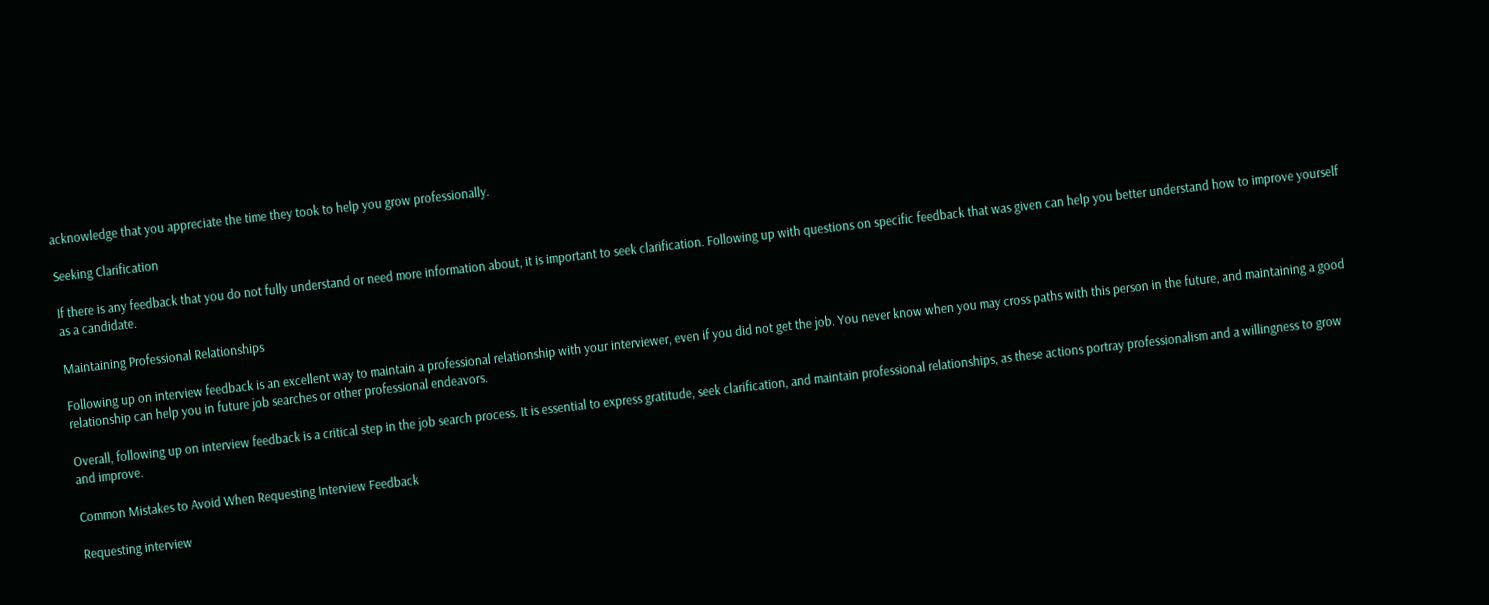acknowledge that you appreciate the time they took to help you grow professionally.

Seeking Clarification

If there is any feedback that you do not fully understand or need more information about, it is important to seek clarification. Following up with questions on specific feedback that was given can help you better understand how to improve yourself as a candidate.

Maintaining Professional Relationships

Following up on interview feedback is an excellent way to maintain a professional relationship with your interviewer, even if you did not get the job. You never know when you may cross paths with this person in the future, and maintaining a good relationship can help you in future job searches or other professional endeavors.

Overall, following up on interview feedback is a critical step in the job search process. It is essential to express gratitude, seek clarification, and maintain professional relationships, as these actions portray professionalism and a willingness to grow and improve.

Common Mistakes to Avoid When Requesting Interview Feedback

Requesting interview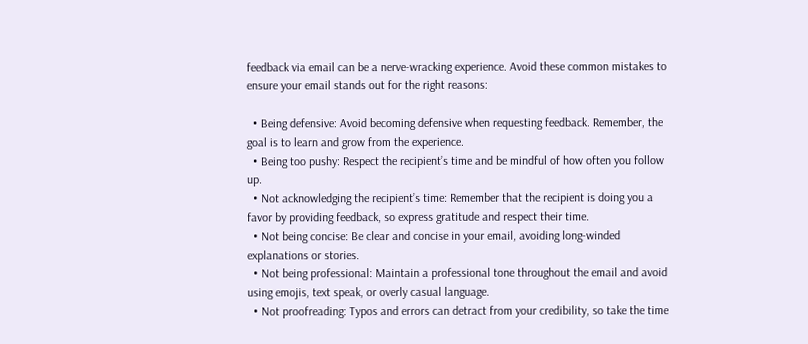feedback via email can be a nerve-wracking experience. Avoid these common mistakes to ensure your email stands out for the right reasons:

  • Being defensive: Avoid becoming defensive when requesting feedback. Remember, the goal is to learn and grow from the experience.
  • Being too pushy: Respect the recipient’s time and be mindful of how often you follow up.
  • Not acknowledging the recipient’s time: Remember that the recipient is doing you a favor by providing feedback, so express gratitude and respect their time.
  • Not being concise: Be clear and concise in your email, avoiding long-winded explanations or stories.
  • Not being professional: Maintain a professional tone throughout the email and avoid using emojis, text speak, or overly casual language.
  • Not proofreading: Typos and errors can detract from your credibility, so take the time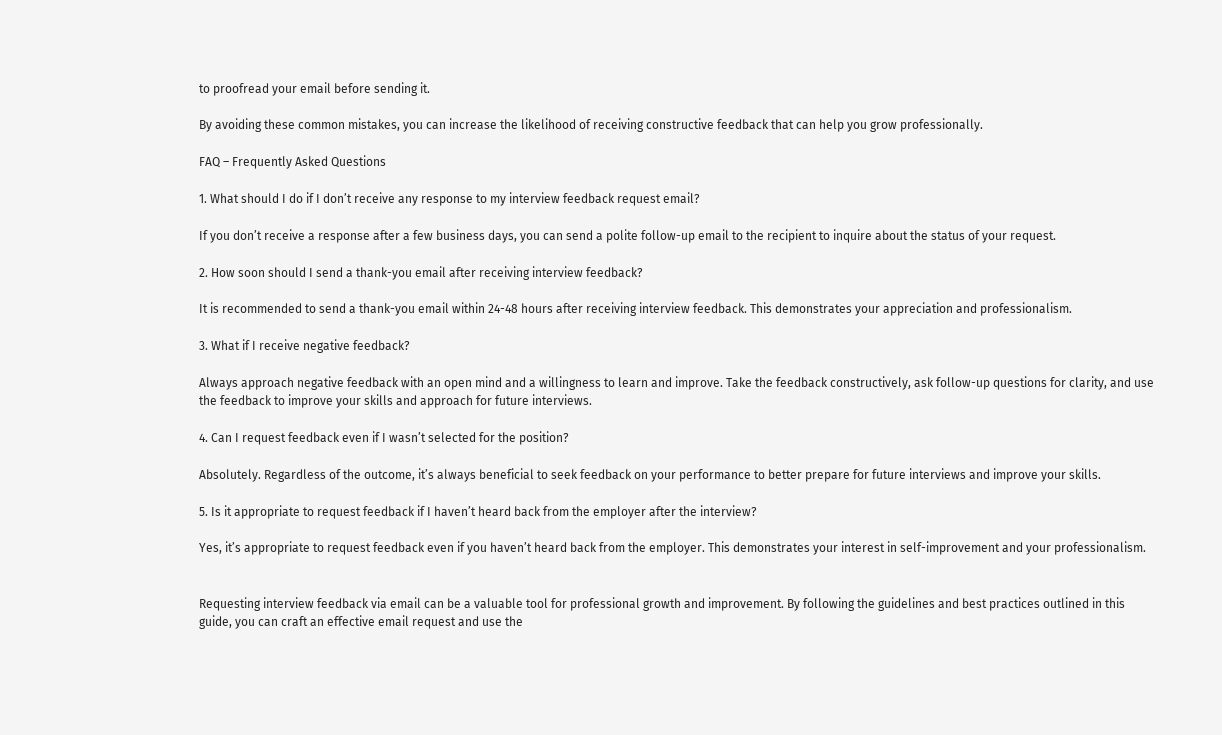to proofread your email before sending it.

By avoiding these common mistakes, you can increase the likelihood of receiving constructive feedback that can help you grow professionally.

FAQ – Frequently Asked Questions

1. What should I do if I don’t receive any response to my interview feedback request email?

If you don’t receive a response after a few business days, you can send a polite follow-up email to the recipient to inquire about the status of your request.

2. How soon should I send a thank-you email after receiving interview feedback?

It is recommended to send a thank-you email within 24-48 hours after receiving interview feedback. This demonstrates your appreciation and professionalism.

3. What if I receive negative feedback?

Always approach negative feedback with an open mind and a willingness to learn and improve. Take the feedback constructively, ask follow-up questions for clarity, and use the feedback to improve your skills and approach for future interviews.

4. Can I request feedback even if I wasn’t selected for the position?

Absolutely. Regardless of the outcome, it’s always beneficial to seek feedback on your performance to better prepare for future interviews and improve your skills.

5. Is it appropriate to request feedback if I haven’t heard back from the employer after the interview?

Yes, it’s appropriate to request feedback even if you haven’t heard back from the employer. This demonstrates your interest in self-improvement and your professionalism.


Requesting interview feedback via email can be a valuable tool for professional growth and improvement. By following the guidelines and best practices outlined in this guide, you can craft an effective email request and use the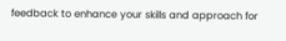feedback to enhance your skills and approach for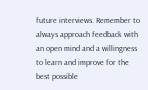future interviews. Remember to always approach feedback with an open mind and a willingness to learn and improve for the best possible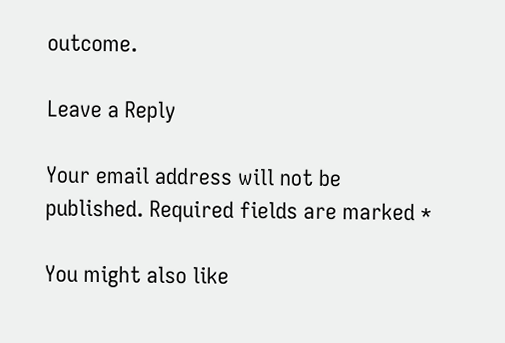outcome.

Leave a Reply

Your email address will not be published. Required fields are marked *

You might also like